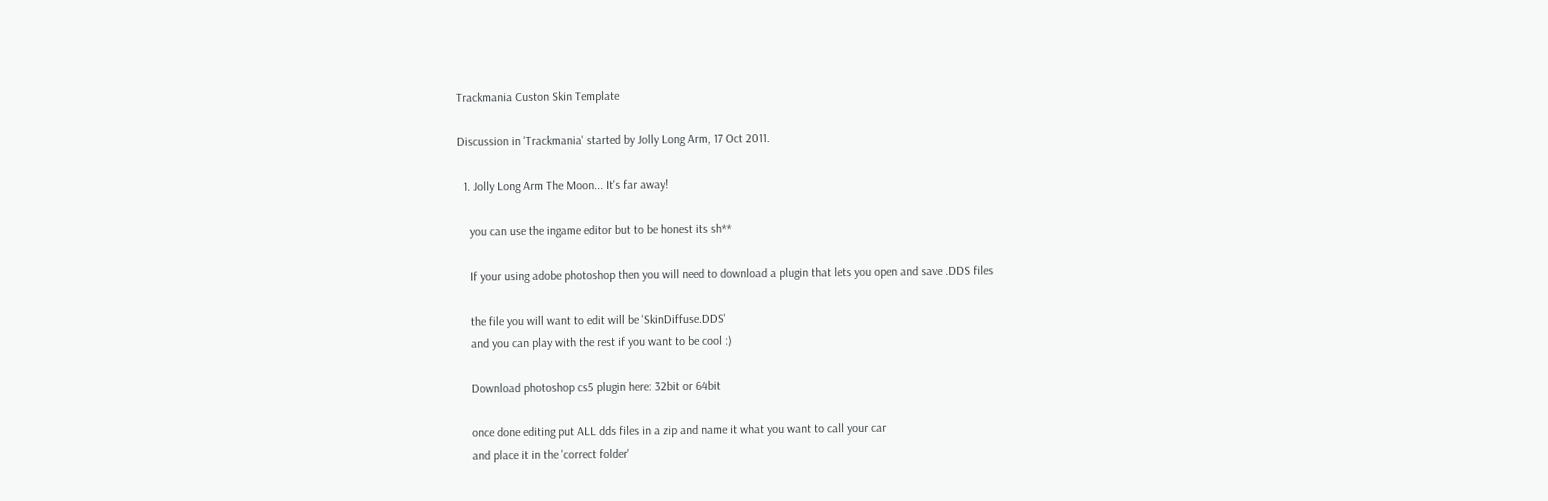Trackmania Custon Skin Template

Discussion in 'Trackmania' started by Jolly Long Arm, 17 Oct 2011.

  1. Jolly Long Arm The Moon... It's far away!

    you can use the ingame editor but to be honest its sh**

    If your using adobe photoshop then you will need to download a plugin that lets you open and save .DDS files

    the file you will want to edit will be 'SkinDiffuse.DDS'
    and you can play with the rest if you want to be cool :)

    Download photoshop cs5 plugin here: 32bit or 64bit

    once done editing put ALL dds files in a zip and name it what you want to call your car
    and place it in the 'correct folder'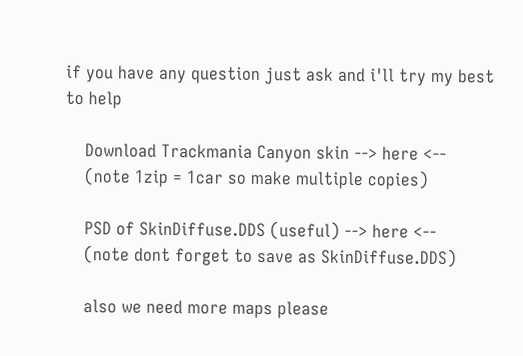if you have any question just ask and i'll try my best to help

    Download Trackmania Canyon skin --> here <--
    (note 1zip = 1car so make multiple copies)

    PSD of SkinDiffuse.DDS (useful) --> here <--
    (note dont forget to save as SkinDiffuse.DDS)

    also we need more maps please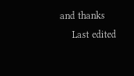and thanks
    Last edited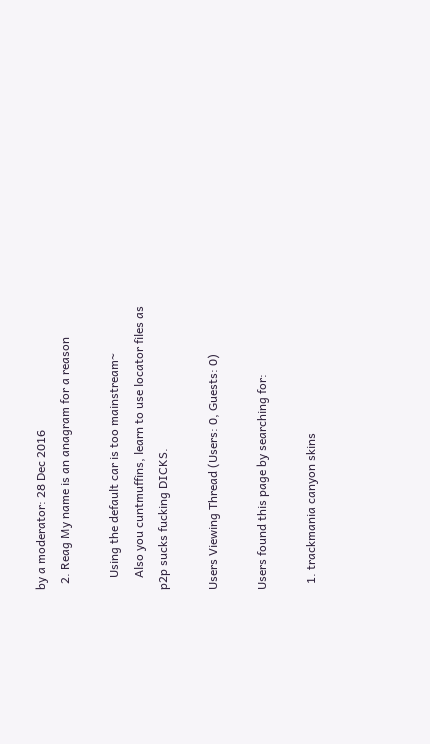by a moderator: 28 Dec 2016
  2. Reag My name is an anagram for a reason

    Using the default car is too mainstream~
    Also you cuntmuffins, learn to use locator files as p2p sucks fucking DICKS.

Users Viewing Thread (Users: 0, Guests: 0)

Users found this page by searching for:

  1. trackmania canyon skins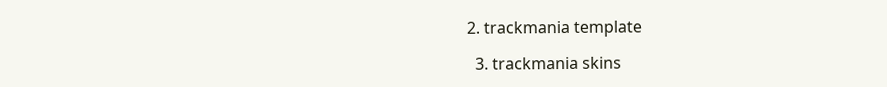2. trackmania template

  3. trackmania skins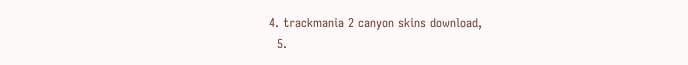4. trackmania 2 canyon skins download,
  5.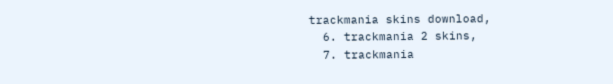trackmania skins download,
  6. trackmania 2 skins,
  7. trackmania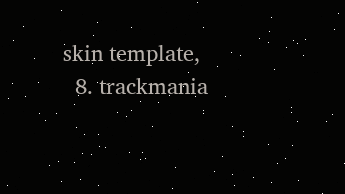skin template,
  8. trackmania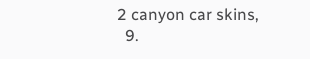2 canyon car skins,
  9.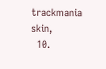trackmania skin,
  10.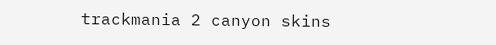trackmania 2 canyon skins